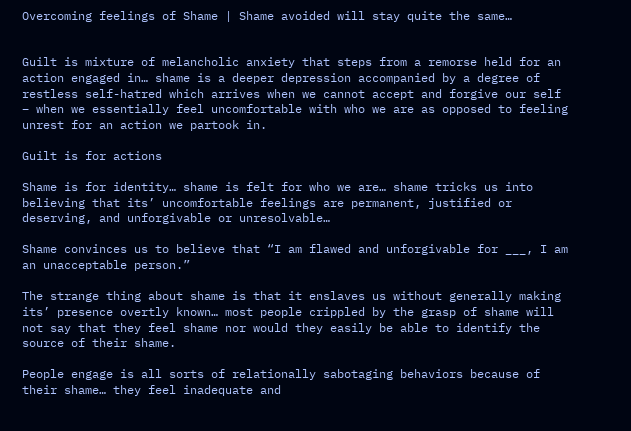Overcoming feelings of Shame | Shame avoided will stay quite the same…


Guilt is mixture of melancholic anxiety that steps from a remorse held for an action engaged in… shame is a deeper depression accompanied by a degree of restless self-hatred which arrives when we cannot accept and forgive our self – when we essentially feel uncomfortable with who we are as opposed to feeling unrest for an action we partook in.

Guilt is for actions

Shame is for identity… shame is felt for who we are… shame tricks us into believing that its’ uncomfortable feelings are permanent, justified or deserving, and unforgivable or unresolvable…

Shame convinces us to believe that “I am flawed and unforgivable for ___, I am an unacceptable person.”

The strange thing about shame is that it enslaves us without generally making its’ presence overtly known… most people crippled by the grasp of shame will not say that they feel shame nor would they easily be able to identify the source of their shame.

People engage is all sorts of relationally sabotaging behaviors because of their shame… they feel inadequate and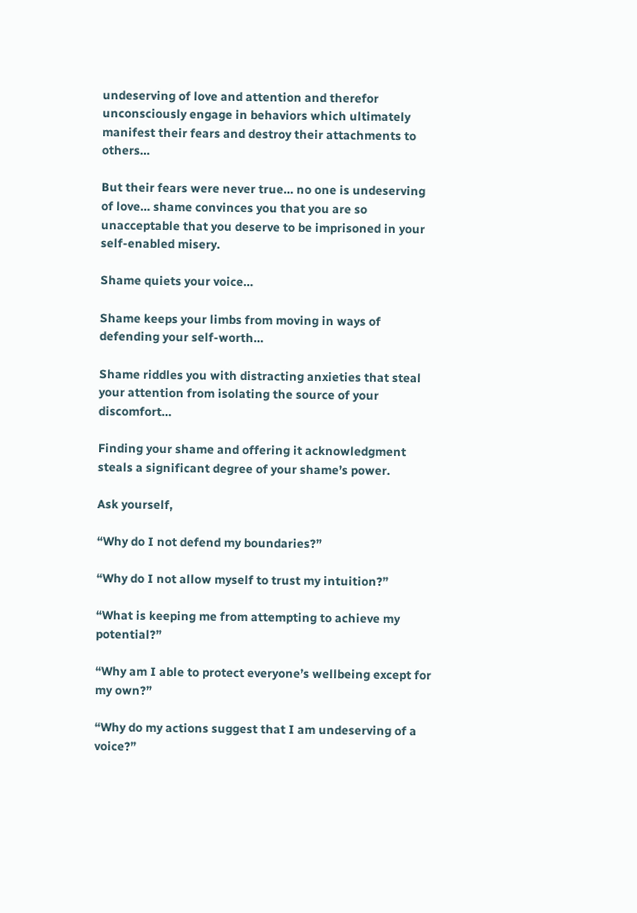undeserving of love and attention and therefor unconsciously engage in behaviors which ultimately manifest their fears and destroy their attachments to others…

But their fears were never true… no one is undeserving of love… shame convinces you that you are so unacceptable that you deserve to be imprisoned in your self-enabled misery.

Shame quiets your voice…

Shame keeps your limbs from moving in ways of defending your self-worth…

Shame riddles you with distracting anxieties that steal your attention from isolating the source of your discomfort…

Finding your shame and offering it acknowledgment steals a significant degree of your shame’s power.

Ask yourself,

“Why do I not defend my boundaries?”

“Why do I not allow myself to trust my intuition?”

“What is keeping me from attempting to achieve my potential?”

“Why am I able to protect everyone’s wellbeing except for my own?”

“Why do my actions suggest that I am undeserving of a voice?”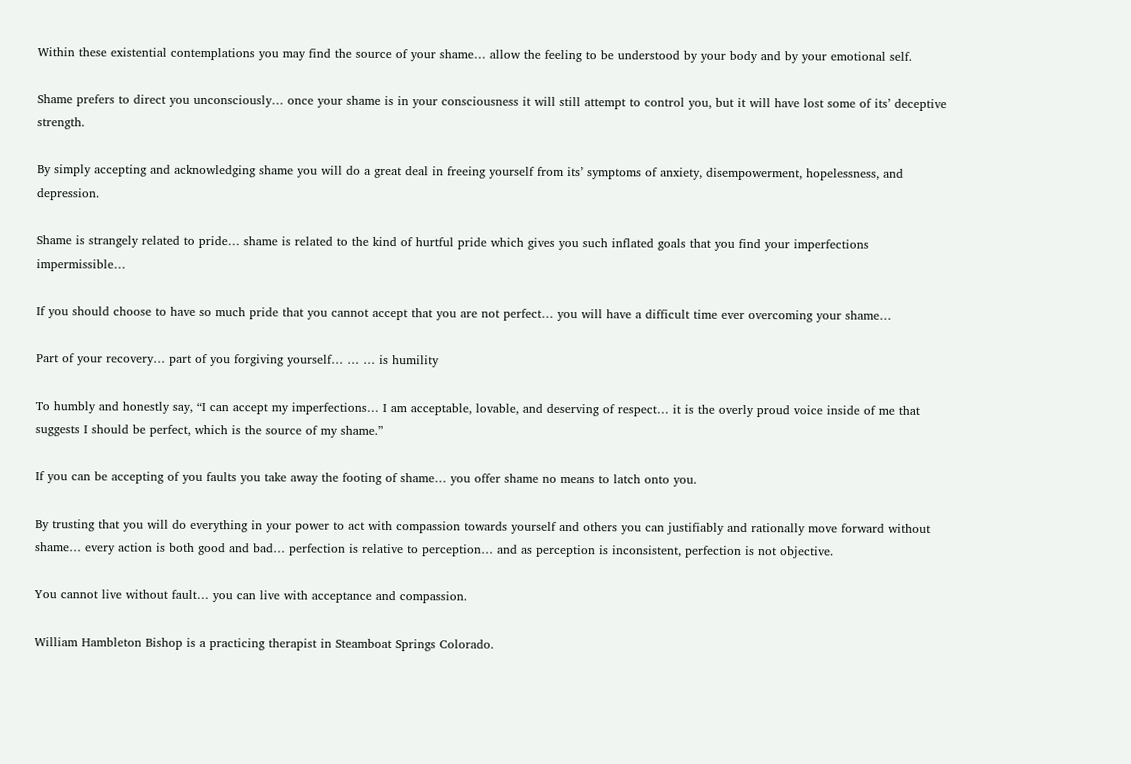Within these existential contemplations you may find the source of your shame… allow the feeling to be understood by your body and by your emotional self.

Shame prefers to direct you unconsciously… once your shame is in your consciousness it will still attempt to control you, but it will have lost some of its’ deceptive strength.

By simply accepting and acknowledging shame you will do a great deal in freeing yourself from its’ symptoms of anxiety, disempowerment, hopelessness, and depression.

Shame is strangely related to pride… shame is related to the kind of hurtful pride which gives you such inflated goals that you find your imperfections impermissible…

If you should choose to have so much pride that you cannot accept that you are not perfect… you will have a difficult time ever overcoming your shame…

Part of your recovery… part of you forgiving yourself… … … is humility

To humbly and honestly say, “I can accept my imperfections… I am acceptable, lovable, and deserving of respect… it is the overly proud voice inside of me that suggests I should be perfect, which is the source of my shame.”

If you can be accepting of you faults you take away the footing of shame… you offer shame no means to latch onto you.

By trusting that you will do everything in your power to act with compassion towards yourself and others you can justifiably and rationally move forward without shame… every action is both good and bad… perfection is relative to perception… and as perception is inconsistent, perfection is not objective.

You cannot live without fault… you can live with acceptance and compassion.

William Hambleton Bishop is a practicing therapist in Steamboat Springs Colorado.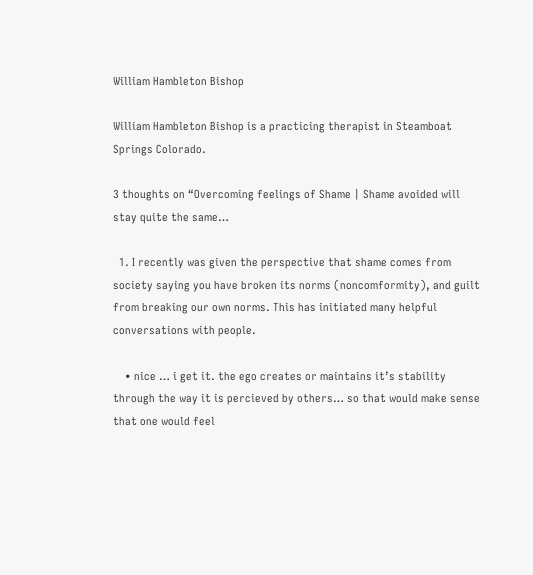William Hambleton Bishop

William Hambleton Bishop is a practicing therapist in Steamboat Springs Colorado.

3 thoughts on “Overcoming feelings of Shame | Shame avoided will stay quite the same…

  1. I recently was given the perspective that shame comes from society saying you have broken its norms (noncomformity), and guilt from breaking our own norms. This has initiated many helpful conversations with people.

    • nice … i get it. the ego creates or maintains it’s stability through the way it is percieved by others… so that would make sense that one would feel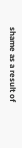shame as a result of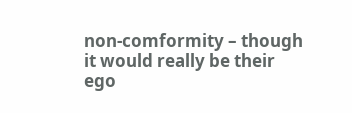non-comformity – though it would really be their ego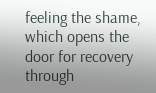feeling the shame, which opens the door for recovery through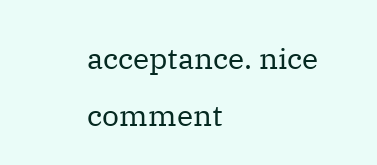acceptance. nice comment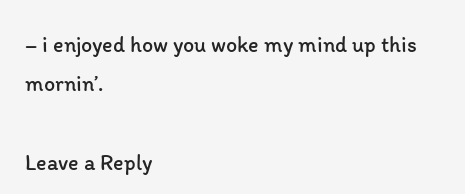– i enjoyed how you woke my mind up this mornin’.

Leave a Reply